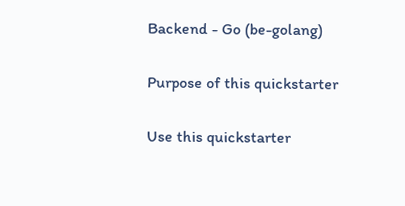Backend - Go (be-golang)

Purpose of this quickstarter

Use this quickstarter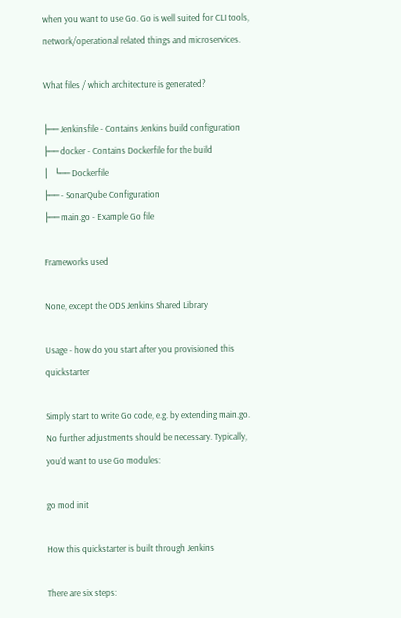when you want to use Go. Go is well suited for CLI tools, network/operational related things and microservices.

What files / which architecture is generated?

├── Jenkinsfile - Contains Jenkins build configuration
├── docker - Contains Dockerfile for the build
│   └── Dockerfile
├── - SonarQube Configuration
├── main.go - Example Go file

Frameworks used

None, except the ODS Jenkins Shared Library

Usage - how do you start after you provisioned this quickstarter

Simply start to write Go code, e.g. by extending main.go. No further adjustments should be necessary. Typically, you’d want to use Go modules:

go mod init

How this quickstarter is built through Jenkins

There are six steps: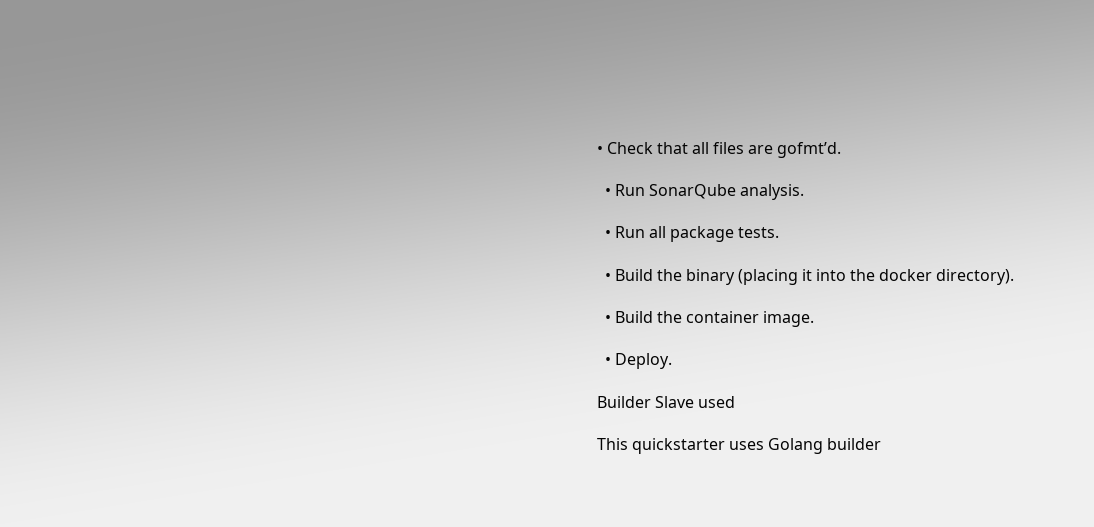• Check that all files are gofmt’d.

  • Run SonarQube analysis.

  • Run all package tests.

  • Build the binary (placing it into the docker directory).

  • Build the container image.

  • Deploy.

Builder Slave used

This quickstarter uses Golang builder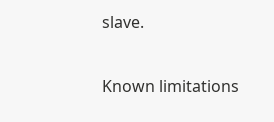slave.

Known limitations